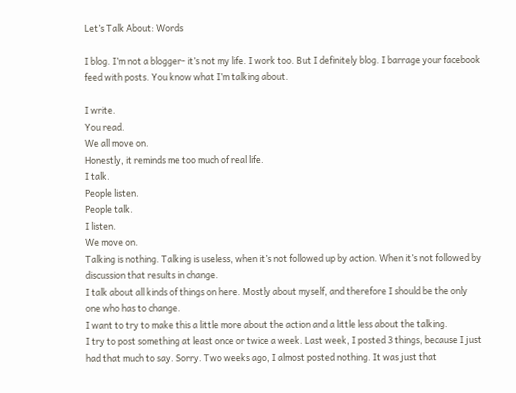Let’s Talk About: Words

I blog. I’m not a blogger- it’s not my life. I work too. But I definitely blog. I barrage your facebook feed with posts. You know what I’m talking about.

I write.
You read.
We all move on.
Honestly, it reminds me too much of real life.
I talk.
People listen.
People talk.
I listen.
We move on.
Talking is nothing. Talking is useless, when it’s not followed up by action. When it’s not followed by discussion that results in change.
I talk about all kinds of things on here. Mostly about myself, and therefore I should be the only one who has to change.
I want to try to make this a little more about the action and a little less about the talking.
I try to post something at least once or twice a week. Last week, I posted 3 things, because I just had that much to say. Sorry. Two weeks ago, I almost posted nothing. It was just that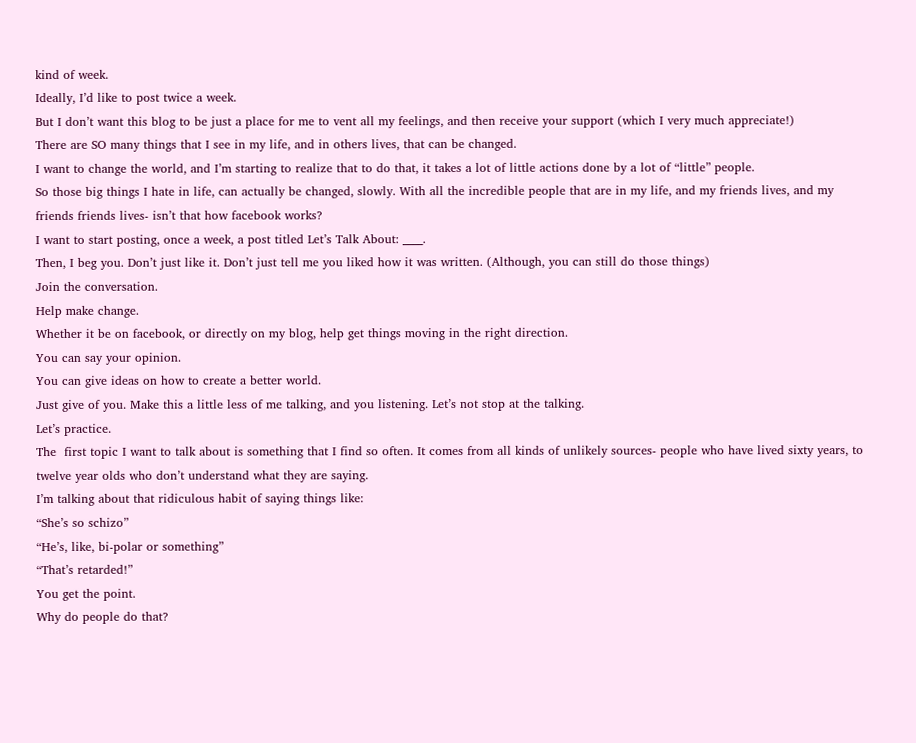kind of week.
Ideally, I’d like to post twice a week.
But I don’t want this blog to be just a place for me to vent all my feelings, and then receive your support (which I very much appreciate!)
There are SO many things that I see in my life, and in others lives, that can be changed.
I want to change the world, and I’m starting to realize that to do that, it takes a lot of little actions done by a lot of “little” people.
So those big things I hate in life, can actually be changed, slowly. With all the incredible people that are in my life, and my friends lives, and my friends friends lives- isn’t that how facebook works?
I want to start posting, once a week, a post titled Let’s Talk About: ____.
Then, I beg you. Don’t just like it. Don’t just tell me you liked how it was written. (Although, you can still do those things)
Join the conversation.
Help make change.
Whether it be on facebook, or directly on my blog, help get things moving in the right direction.
You can say your opinion.
You can give ideas on how to create a better world.
Just give of you. Make this a little less of me talking, and you listening. Let’s not stop at the talking.
Let’s practice.
The  first topic I want to talk about is something that I find so often. It comes from all kinds of unlikely sources- people who have lived sixty years, to twelve year olds who don’t understand what they are saying.
I’m talking about that ridiculous habit of saying things like:
“She’s so schizo”
“He’s, like, bi-polar or something”
“That’s retarded!”
You get the point.
Why do people do that?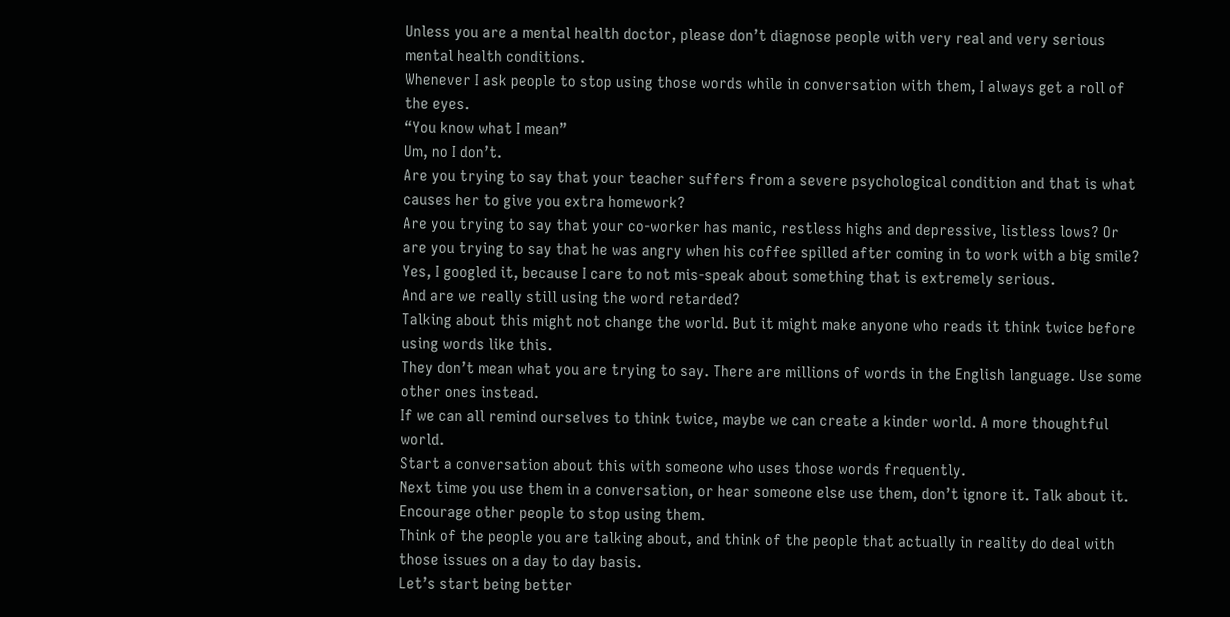Unless you are a mental health doctor, please don’t diagnose people with very real and very serious mental health conditions.
Whenever I ask people to stop using those words while in conversation with them, I always get a roll of the eyes.
“You know what I mean”
Um, no I don’t.
Are you trying to say that your teacher suffers from a severe psychological condition and that is what causes her to give you extra homework?
Are you trying to say that your co-worker has manic, restless highs and depressive, listless lows? Or are you trying to say that he was angry when his coffee spilled after coming in to work with a big smile? Yes, I googled it, because I care to not mis-speak about something that is extremely serious.
And are we really still using the word retarded?
Talking about this might not change the world. But it might make anyone who reads it think twice before using words like this.
They don’t mean what you are trying to say. There are millions of words in the English language. Use some other ones instead.
If we can all remind ourselves to think twice, maybe we can create a kinder world. A more thoughtful world.
Start a conversation about this with someone who uses those words frequently.
Next time you use them in a conversation, or hear someone else use them, don’t ignore it. Talk about it. Encourage other people to stop using them.
Think of the people you are talking about, and think of the people that actually in reality do deal with those issues on a day to day basis.
Let’s start being better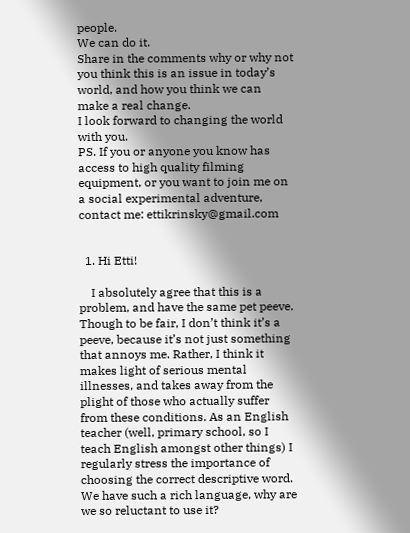people.
We can do it.
Share in the comments why or why not you think this is an issue in today’s world, and how you think we can make a real change.
I look forward to changing the world with you.
PS. If you or anyone you know has access to high quality filming equipment, or you want to join me on a social experimental adventure, contact me: ettikrinsky@gmail.com


  1. Hi Etti!

    I absolutely agree that this is a problem, and have the same pet peeve. Though to be fair, I don’t think it’s a peeve, because it’s not just something that annoys me. Rather, I think it makes light of serious mental illnesses, and takes away from the plight of those who actually suffer from these conditions. As an English teacher (well, primary school, so I teach English amongst other things) I regularly stress the importance of choosing the correct descriptive word. We have such a rich language, why are we so reluctant to use it?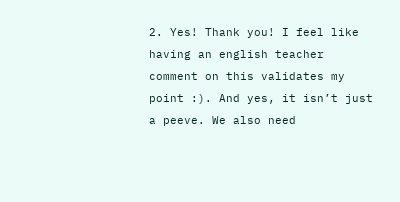2. Yes! Thank you! I feel like having an english teacher comment on this validates my point :). And yes, it isn’t just a peeve. We also need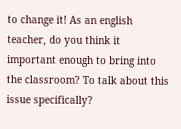to change it! As an english teacher, do you think it important enough to bring into the classroom? To talk about this issue specifically?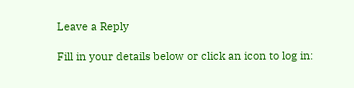Leave a Reply

Fill in your details below or click an icon to log in: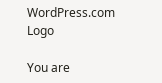WordPress.com Logo

You are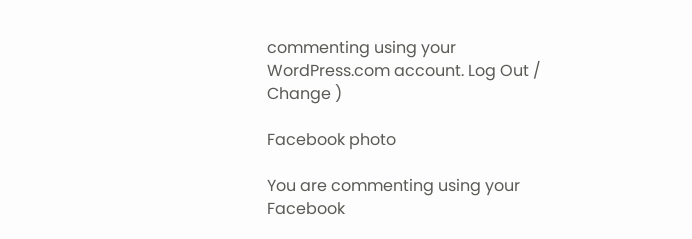commenting using your WordPress.com account. Log Out /  Change )

Facebook photo

You are commenting using your Facebook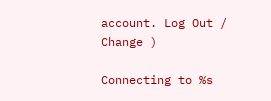account. Log Out /  Change )

Connecting to %s